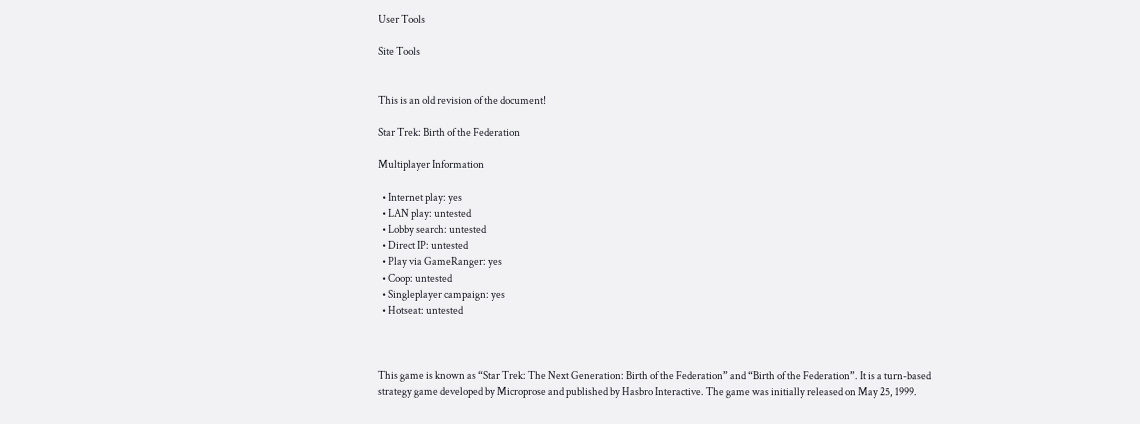User Tools

Site Tools


This is an old revision of the document!

Star Trek: Birth of the Federation

Multiplayer Information

  • Internet play: yes
  • LAN play: untested
  • Lobby search: untested
  • Direct IP: untested
  • Play via GameRanger: yes
  • Coop: untested
  • Singleplayer campaign: yes
  • Hotseat: untested



This game is known as “Star Trek: The Next Generation: Birth of the Federation” and “Birth of the Federation”. It is a turn-based strategy game developed by Microprose and published by Hasbro Interactive. The game was initially released on May 25, 1999.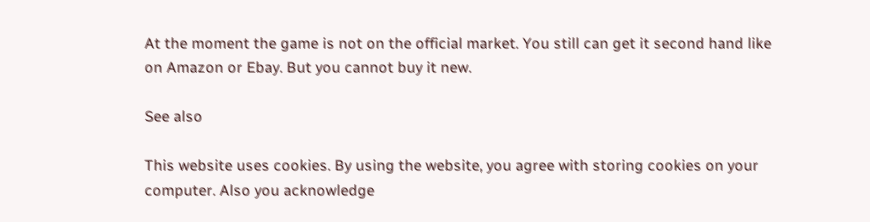At the moment the game is not on the official market. You still can get it second hand like on Amazon or Ebay. But you cannot buy it new.

See also

This website uses cookies. By using the website, you agree with storing cookies on your computer. Also you acknowledge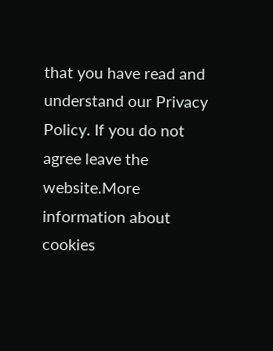that you have read and understand our Privacy Policy. If you do not agree leave the website.More information about cookies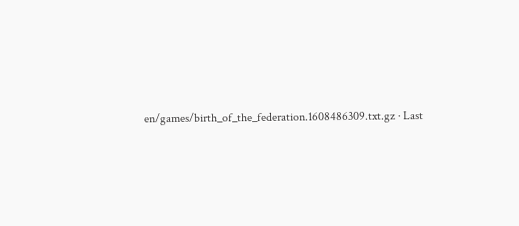en/games/birth_of_the_federation.1608486309.txt.gz · Last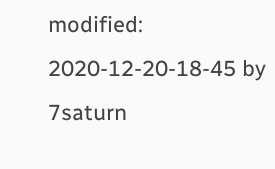modified: 2020-12-20-18-45 by 7saturn